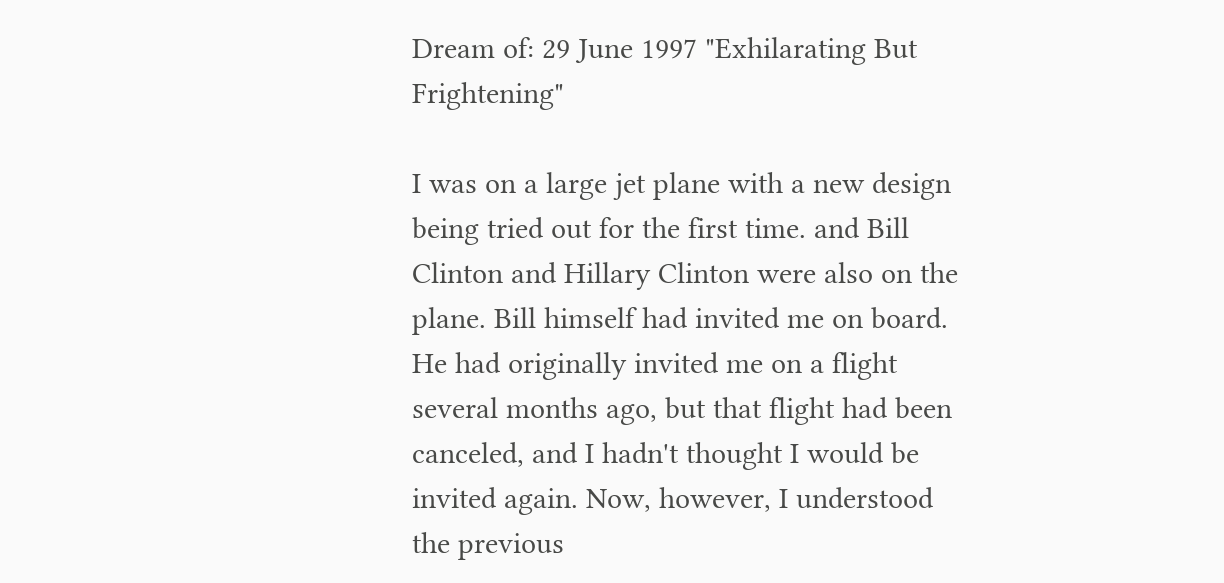Dream of: 29 June 1997 "Exhilarating But Frightening"

I was on a large jet plane with a new design being tried out for the first time. and Bill Clinton and Hillary Clinton were also on the plane. Bill himself had invited me on board. He had originally invited me on a flight several months ago, but that flight had been canceled, and I hadn't thought I would be invited again. Now, however, I understood the previous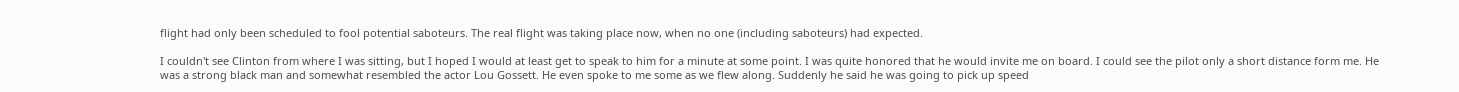flight had only been scheduled to fool potential saboteurs. The real flight was taking place now, when no one (including saboteurs) had expected.

I couldn't see Clinton from where I was sitting, but I hoped I would at least get to speak to him for a minute at some point. I was quite honored that he would invite me on board. I could see the pilot only a short distance form me. He was a strong black man and somewhat resembled the actor Lou Gossett. He even spoke to me some as we flew along. Suddenly he said he was going to pick up speed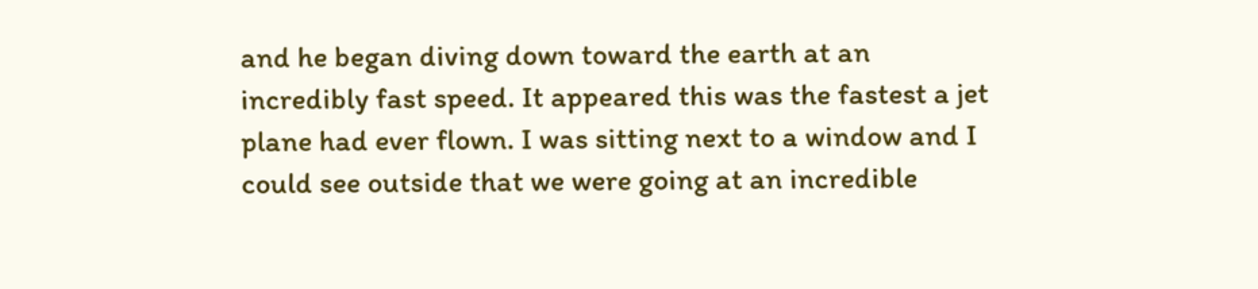and he began diving down toward the earth at an incredibly fast speed. It appeared this was the fastest a jet plane had ever flown. I was sitting next to a window and I could see outside that we were going at an incredible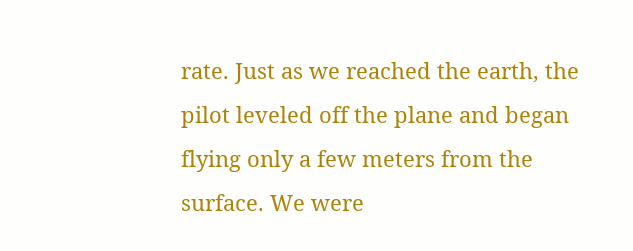rate. Just as we reached the earth, the pilot leveled off the plane and began flying only a few meters from the surface. We were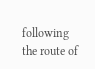following the route of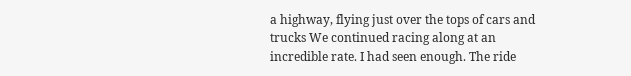a highway, flying just over the tops of cars and trucks We continued racing along at an incredible rate. I had seen enough. The ride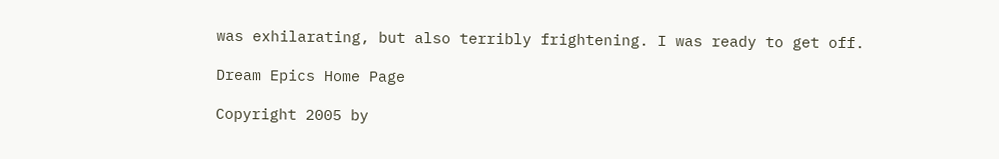was exhilarating, but also terribly frightening. I was ready to get off.

Dream Epics Home Page

Copyright 2005 by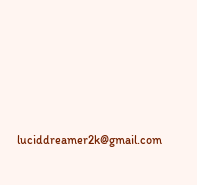luciddreamer2k@gmail.com